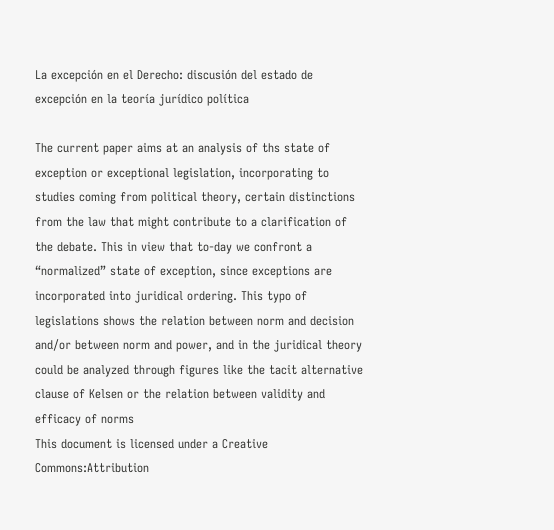La excepción en el Derecho: discusión del estado de excepción en la teoría jurídico política

The current paper aims at an analysis of ths state of exception or exceptional legislation, incorporating to studies coming from political theory, certain distinctions from the law that might contribute to a clarification of the debate. This in view that to-day we confront a “normalized” state of exception, since exceptions are incorporated into juridical ordering. This typo of legislations shows the relation between norm and decision and/or between norm and power, and in the juridical theory could be analyzed through figures like the tacit alternative clause of Kelsen or the relation between validity and efficacy of norms
This document is licensed under a Creative Commons:Attribution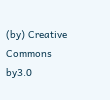(by) Creative Commons by3.0